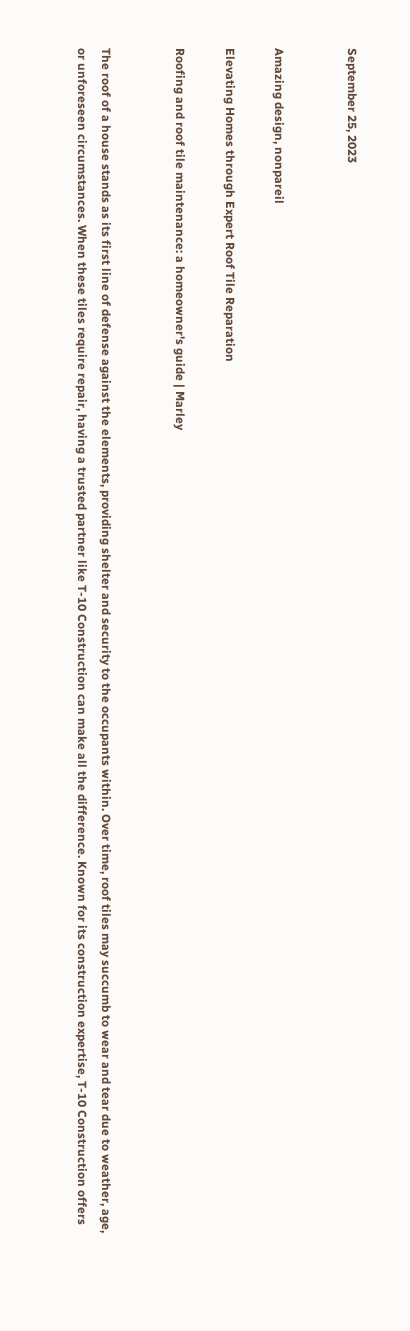September 25, 2023


Amazing design, nonpareil

Elevating Homes through Expert Roof Tile Reparation

Roofing and roof tile maintenance: a homeowner's guide | Marley


The roof of a house stands as its first line of defense against the elements, providing shelter and security to the occupants within. Over time, roof tiles may succumb to wear and tear due to weather, age, or unforeseen circumstances. When these tiles require repair, having a trusted partner like T-10 Construction can make all the difference. Known for its construction expertise, T-10 Construction offers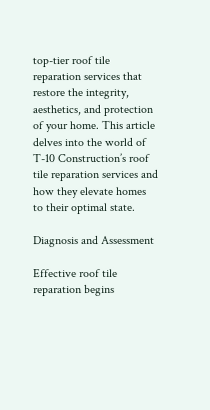top-tier roof tile reparation services that restore the integrity, aesthetics, and protection of your home. This article delves into the world of T-10 Construction’s roof tile reparation services and how they elevate homes to their optimal state.

Diagnosis and Assessment

Effective roof tile reparation begins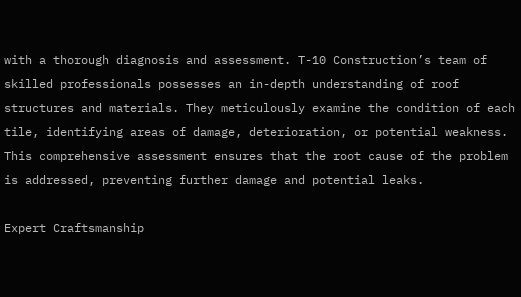with a thorough diagnosis and assessment. T-10 Construction’s team of skilled professionals possesses an in-depth understanding of roof structures and materials. They meticulously examine the condition of each tile, identifying areas of damage, deterioration, or potential weakness. This comprehensive assessment ensures that the root cause of the problem is addressed, preventing further damage and potential leaks.

Expert Craftsmanship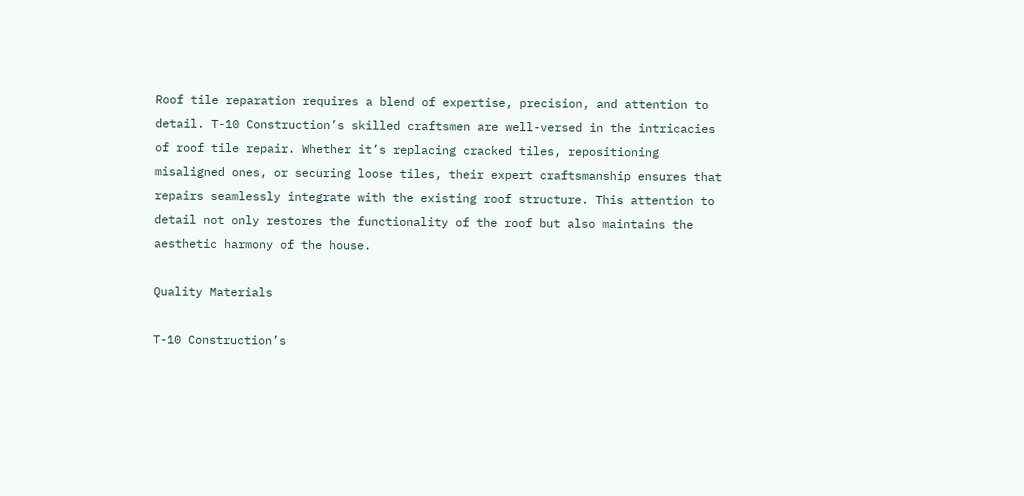Roof tile reparation requires a blend of expertise, precision, and attention to detail. T-10 Construction’s skilled craftsmen are well-versed in the intricacies of roof tile repair. Whether it’s replacing cracked tiles, repositioning misaligned ones, or securing loose tiles, their expert craftsmanship ensures that repairs seamlessly integrate with the existing roof structure. This attention to detail not only restores the functionality of the roof but also maintains the aesthetic harmony of the house.

Quality Materials

T-10 Construction’s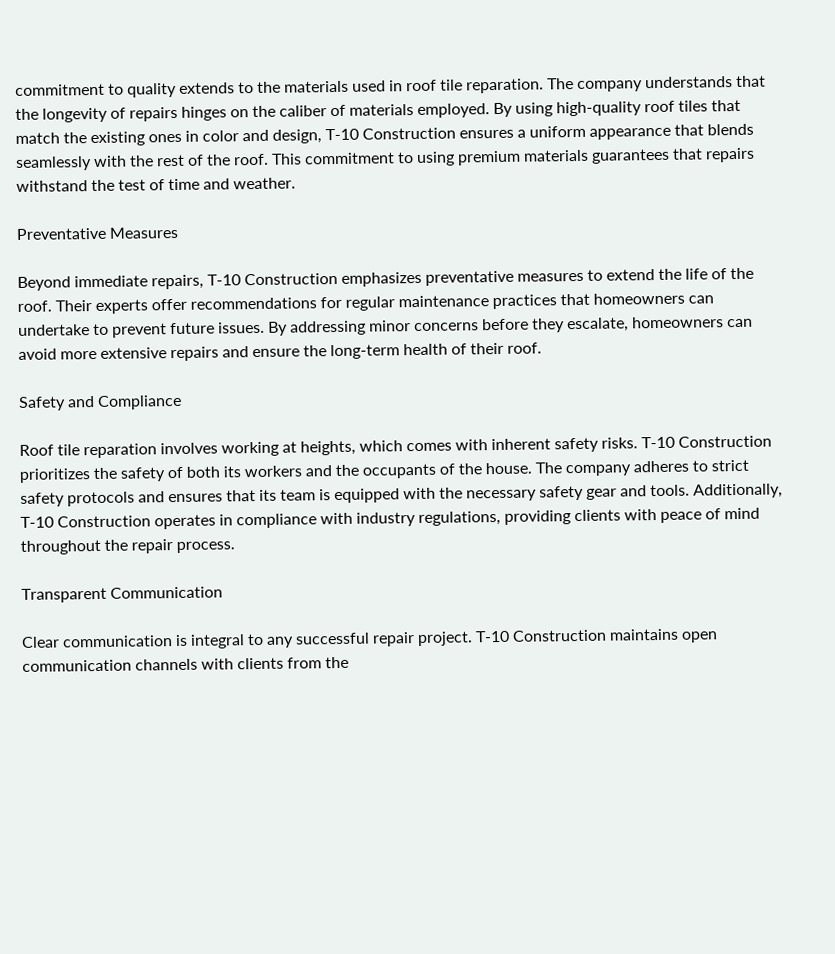commitment to quality extends to the materials used in roof tile reparation. The company understands that the longevity of repairs hinges on the caliber of materials employed. By using high-quality roof tiles that match the existing ones in color and design, T-10 Construction ensures a uniform appearance that blends seamlessly with the rest of the roof. This commitment to using premium materials guarantees that repairs withstand the test of time and weather.

Preventative Measures

Beyond immediate repairs, T-10 Construction emphasizes preventative measures to extend the life of the roof. Their experts offer recommendations for regular maintenance practices that homeowners can undertake to prevent future issues. By addressing minor concerns before they escalate, homeowners can avoid more extensive repairs and ensure the long-term health of their roof.

Safety and Compliance

Roof tile reparation involves working at heights, which comes with inherent safety risks. T-10 Construction prioritizes the safety of both its workers and the occupants of the house. The company adheres to strict safety protocols and ensures that its team is equipped with the necessary safety gear and tools. Additionally, T-10 Construction operates in compliance with industry regulations, providing clients with peace of mind throughout the repair process.

Transparent Communication

Clear communication is integral to any successful repair project. T-10 Construction maintains open communication channels with clients from the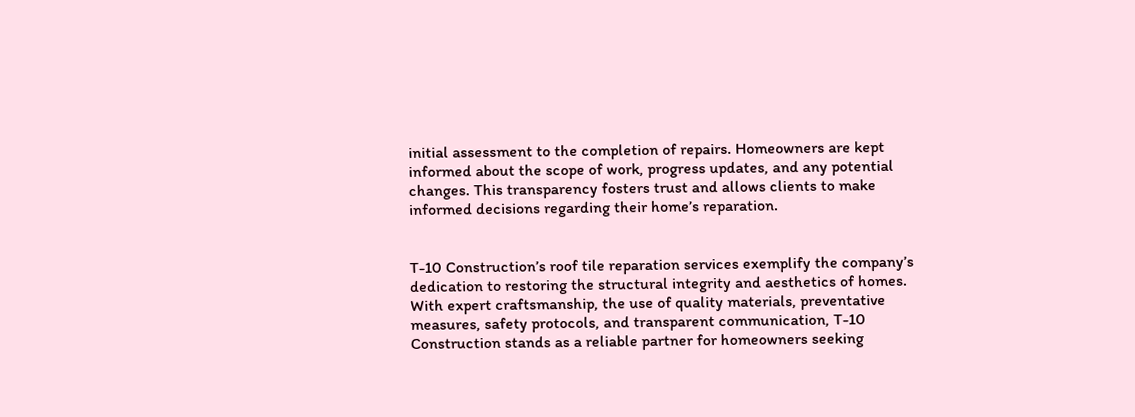initial assessment to the completion of repairs. Homeowners are kept informed about the scope of work, progress updates, and any potential changes. This transparency fosters trust and allows clients to make informed decisions regarding their home’s reparation.


T-10 Construction’s roof tile reparation services exemplify the company’s dedication to restoring the structural integrity and aesthetics of homes. With expert craftsmanship, the use of quality materials, preventative measures, safety protocols, and transparent communication, T-10 Construction stands as a reliable partner for homeowners seeking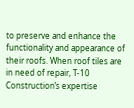to preserve and enhance the functionality and appearance of their roofs. When roof tiles are in need of repair, T-10 Construction’s expertise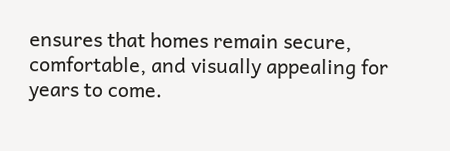ensures that homes remain secure, comfortable, and visually appealing for years to come.